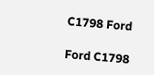C1798 Ford

Ford C1798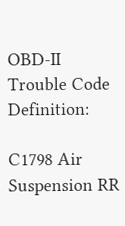OBD-II Trouble Code Definition:

C1798 Air Suspension RR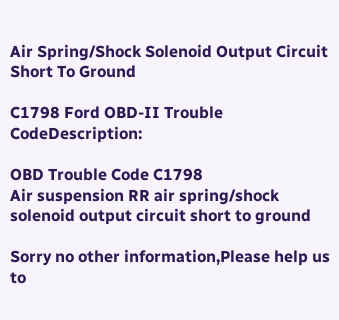Air Spring/Shock Solenoid Output Circuit Short To Ground

C1798 Ford OBD-II Trouble CodeDescription:

OBD Trouble Code C1798
Air suspension RR air spring/shock solenoid output circuit short to ground

Sorry no other information,Please help us to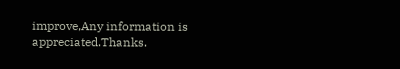improve,Any information is appreciated.Thanks.